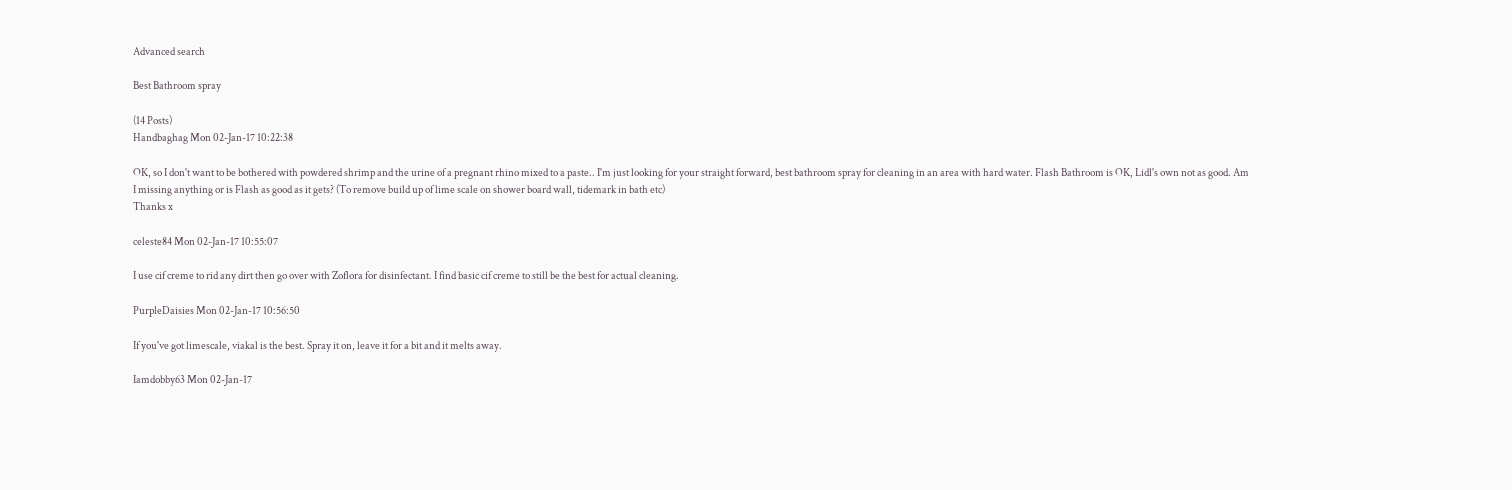Advanced search

Best Bathroom spray

(14 Posts)
Handbaghag Mon 02-Jan-17 10:22:38

OK, so I don't want to be bothered with powdered shrimp and the urine of a pregnant rhino mixed to a paste.. I'm just looking for your straight forward, best bathroom spray for cleaning in an area with hard water. Flash Bathroom is OK, Lidl's own not as good. Am I missing anything or is Flash as good as it gets? (To remove build up of lime scale on shower board wall, tidemark in bath etc)
Thanks x

celeste84 Mon 02-Jan-17 10:55:07

I use cif creme to rid any dirt then go over with Zoflora for disinfectant. I find basic cif creme to still be the best for actual cleaning.

PurpleDaisies Mon 02-Jan-17 10:56:50

If you've got limescale, viakal is the best. Spray it on, leave it for a bit and it melts away.

Iamdobby63 Mon 02-Jan-17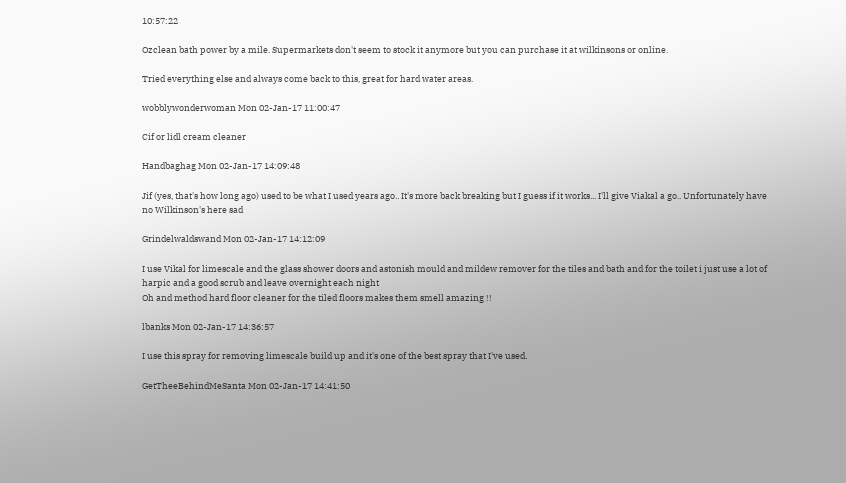10:57:22

Ozclean bath power by a mile. Supermarkets don't seem to stock it anymore but you can purchase it at wilkinsons or online.

Tried everything else and always come back to this, great for hard water areas.

wobblywonderwoman Mon 02-Jan-17 11:00:47

Cif or lidl cream cleaner

Handbaghag Mon 02-Jan-17 14:09:48

Jif (yes, that's how long ago) used to be what I used years ago.. It's more back breaking but I guess if it works... I'll give Viakal a go.. Unfortunately have no Wilkinson's here sad

Grindelwaldswand Mon 02-Jan-17 14:12:09

I use Vikal for limescale and the glass shower doors and astonish mould and mildew remover for the tiles and bath and for the toilet i just use a lot of harpic and a good scrub and leave overnight each night
Oh and method hard floor cleaner for the tiled floors makes them smell amazing !!

lbanks Mon 02-Jan-17 14:36:57

I use this spray for removing limescale build up and it's one of the best spray that I've used.

GetTheeBehindMeSanta Mon 02-Jan-17 14:41:50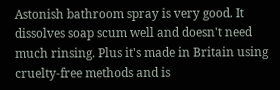Astonish bathroom spray is very good. It dissolves soap scum well and doesn't need much rinsing. Plus it's made in Britain using cruelty-free methods and is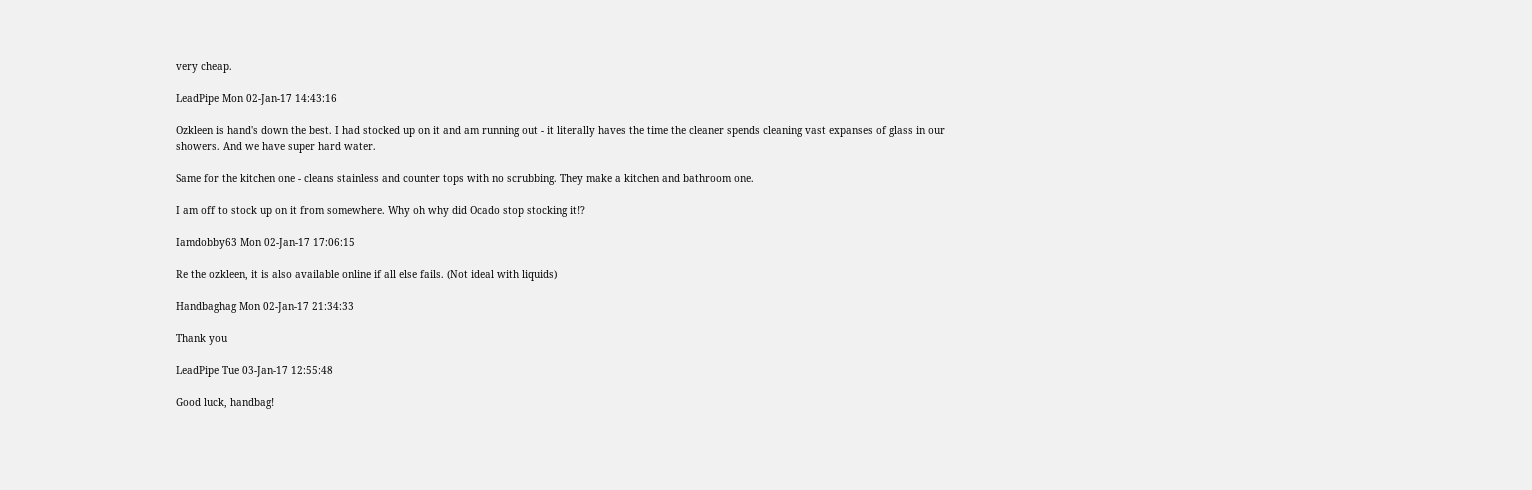very cheap.

LeadPipe Mon 02-Jan-17 14:43:16

Ozkleen is hand's down the best. I had stocked up on it and am running out - it literally haves the time the cleaner spends cleaning vast expanses of glass in our showers. And we have super hard water.

Same for the kitchen one - cleans stainless and counter tops with no scrubbing. They make a kitchen and bathroom one.

I am off to stock up on it from somewhere. Why oh why did Ocado stop stocking it!?

Iamdobby63 Mon 02-Jan-17 17:06:15

Re the ozkleen, it is also available online if all else fails. (Not ideal with liquids)

Handbaghag Mon 02-Jan-17 21:34:33

Thank you

LeadPipe Tue 03-Jan-17 12:55:48

Good luck, handbag!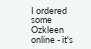I ordered some Ozkleen online - it's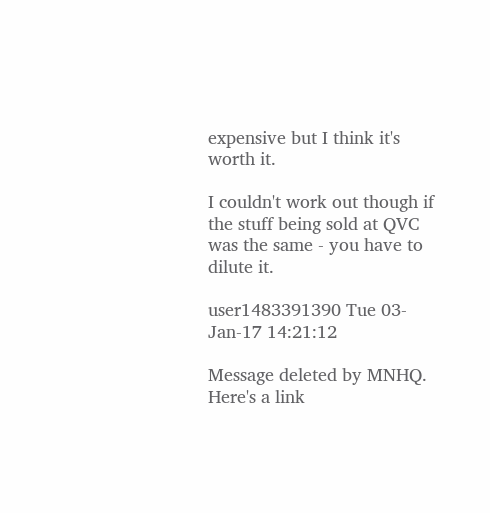expensive but I think it's worth it.

I couldn't work out though if the stuff being sold at QVC was the same - you have to dilute it.

user1483391390 Tue 03-Jan-17 14:21:12

Message deleted by MNHQ. Here's a link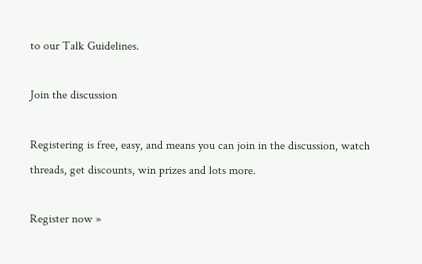to our Talk Guidelines.

Join the discussion

Registering is free, easy, and means you can join in the discussion, watch threads, get discounts, win prizes and lots more.

Register now »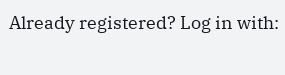Already registered? Log in with: